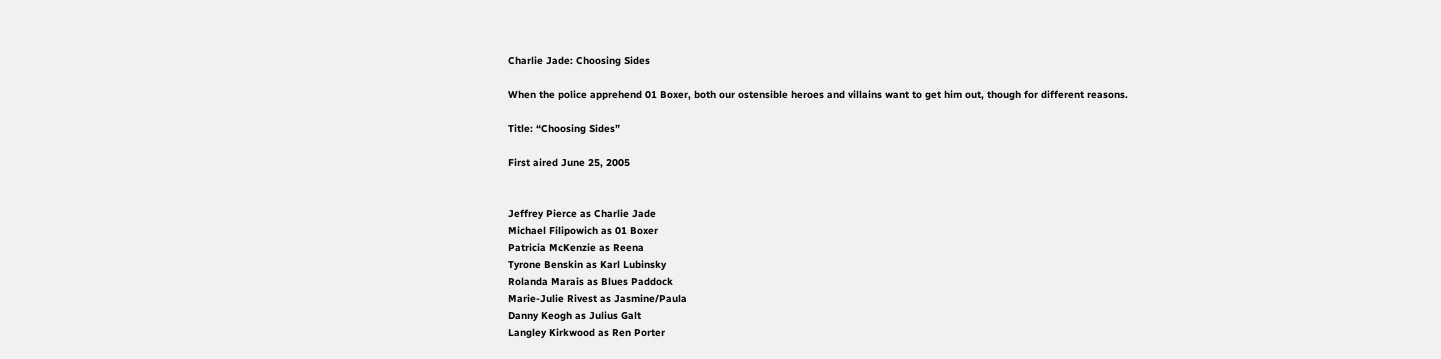Charlie Jade: Choosing Sides

When the police apprehend 01 Boxer, both our ostensible heroes and villains want to get him out, though for different reasons.

Title: “Choosing Sides”

First aired June 25, 2005


Jeffrey Pierce as Charlie Jade
Michael Filipowich as 01 Boxer
Patricia McKenzie as Reena
Tyrone Benskin as Karl Lubinsky
Rolanda Marais as Blues Paddock
Marie-Julie Rivest as Jasmine/Paula
Danny Keogh as Julius Galt
Langley Kirkwood as Ren Porter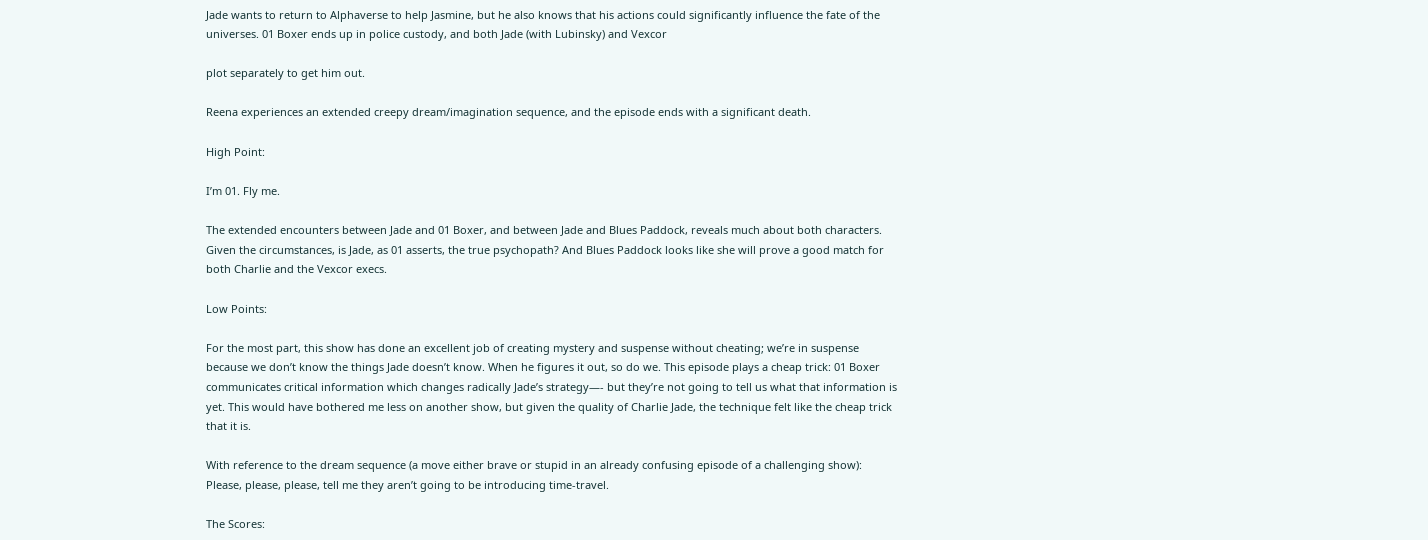Jade wants to return to Alphaverse to help Jasmine, but he also knows that his actions could significantly influence the fate of the universes. 01 Boxer ends up in police custody, and both Jade (with Lubinsky) and Vexcor

plot separately to get him out.

Reena experiences an extended creepy dream/imagination sequence, and the episode ends with a significant death.

High Point:

I’m 01. Fly me.

The extended encounters between Jade and 01 Boxer, and between Jade and Blues Paddock, reveals much about both characters. Given the circumstances, is Jade, as 01 asserts, the true psychopath? And Blues Paddock looks like she will prove a good match for both Charlie and the Vexcor execs.

Low Points:

For the most part, this show has done an excellent job of creating mystery and suspense without cheating; we’re in suspense because we don’t know the things Jade doesn’t know. When he figures it out, so do we. This episode plays a cheap trick: 01 Boxer communicates critical information which changes radically Jade’s strategy—- but they’re not going to tell us what that information is yet. This would have bothered me less on another show, but given the quality of Charlie Jade, the technique felt like the cheap trick that it is.

With reference to the dream sequence (a move either brave or stupid in an already confusing episode of a challenging show): Please, please, please, tell me they aren’t going to be introducing time-travel.

The Scores: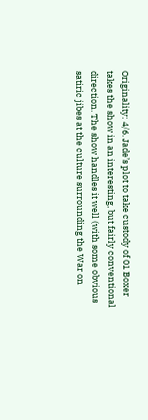Originality: 4/6. Jade’s plot to take custody of 01 Boxer takes the show in an interesting, but fairly conventional direction. The show handles it well (with some obvious satiric jibes at the culture surrounding the War on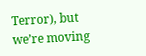Terror), but we’re moving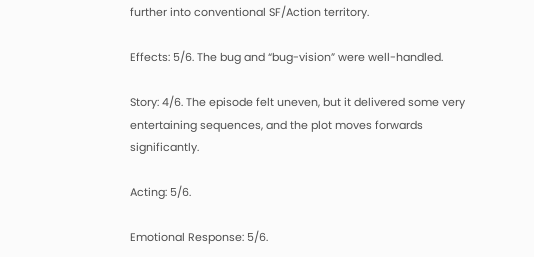further into conventional SF/Action territory.

Effects: 5/6. The bug and “bug-vision” were well-handled.

Story: 4/6. The episode felt uneven, but it delivered some very entertaining sequences, and the plot moves forwards significantly.

Acting: 5/6.

Emotional Response: 5/6.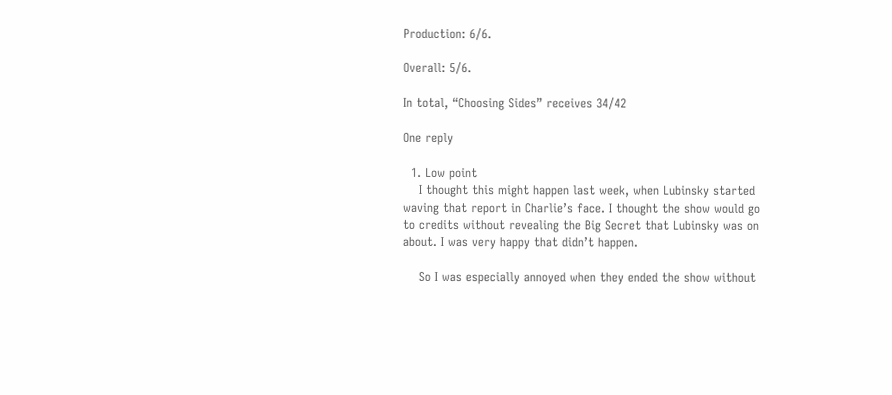Production: 6/6.

Overall: 5/6.

In total, “Choosing Sides” receives 34/42

One reply

  1. Low point
    I thought this might happen last week, when Lubinsky started waving that report in Charlie’s face. I thought the show would go to credits without revealing the Big Secret that Lubinsky was on about. I was very happy that didn’t happen.

    So I was especially annoyed when they ended the show without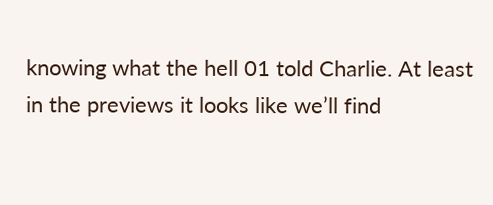knowing what the hell 01 told Charlie. At least in the previews it looks like we’ll find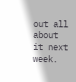out all about it next week.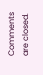Comments are closed.